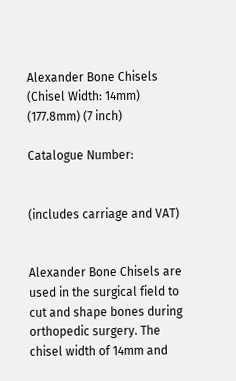Alexander Bone Chisels (Chisel Width: 14mm) (177.8mm) (7 inch)

Catalogue Number:


(includes carriage and VAT)


Alexander Bone Chisels are used in the surgical field to cut and shape bones during orthopedic surgery. The chisel width of 14mm and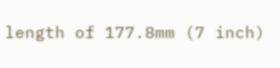length of 177.8mm (7 inch)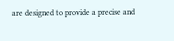are designed to provide a precise and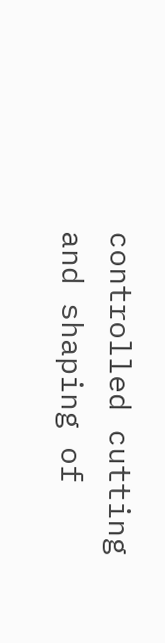controlled cutting and shaping of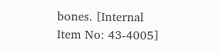bones. [Internal Item No: 43-4005]